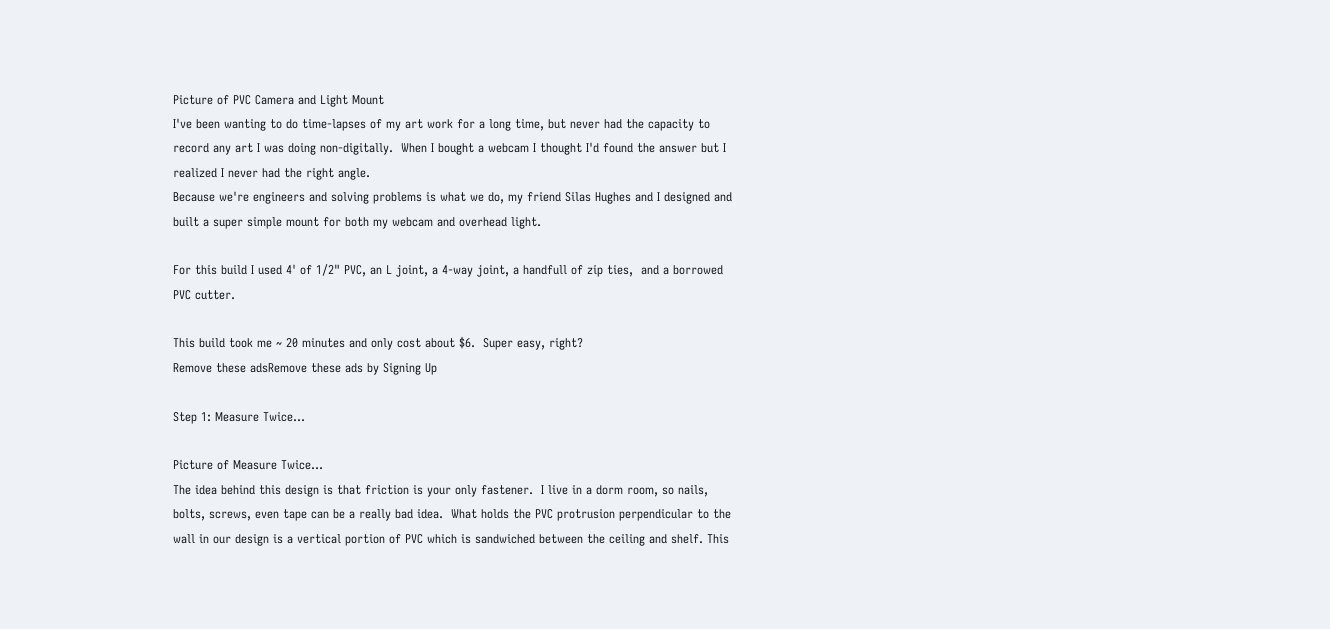Picture of PVC Camera and Light Mount
I've been wanting to do time-lapses of my art work for a long time, but never had the capacity to record any art I was doing non-digitally.  When I bought a webcam I thought I'd found the answer but I realized I never had the right angle.
Because we're engineers and solving problems is what we do, my friend Silas Hughes and I designed and built a super simple mount for both my webcam and overhead light.

For this build I used 4' of 1/2" PVC, an L joint, a 4-way joint, a handfull of zip ties,  and a borrowed PVC cutter.

This build took me ~ 20 minutes and only cost about $6.  Super easy, right?
Remove these adsRemove these ads by Signing Up

Step 1: Measure Twice...

Picture of Measure Twice...
The idea behind this design is that friction is your only fastener.  I live in a dorm room, so nails, bolts, screws, even tape can be a really bad idea.  What holds the PVC protrusion perpendicular to the wall in our design is a vertical portion of PVC which is sandwiched between the ceiling and shelf. This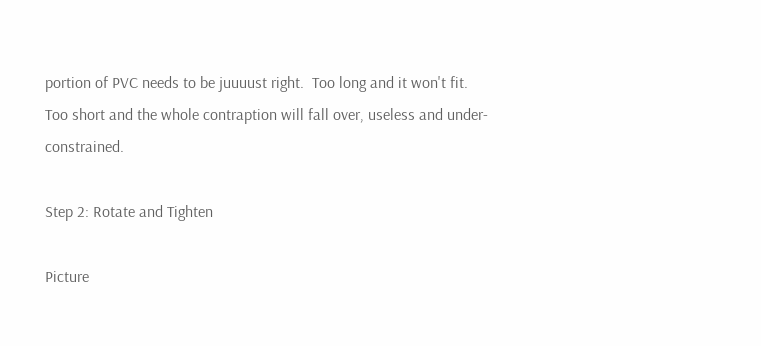portion of PVC needs to be juuuust right.  Too long and it won't fit.  Too short and the whole contraption will fall over, useless and under-constrained.

Step 2: Rotate and Tighten

Picture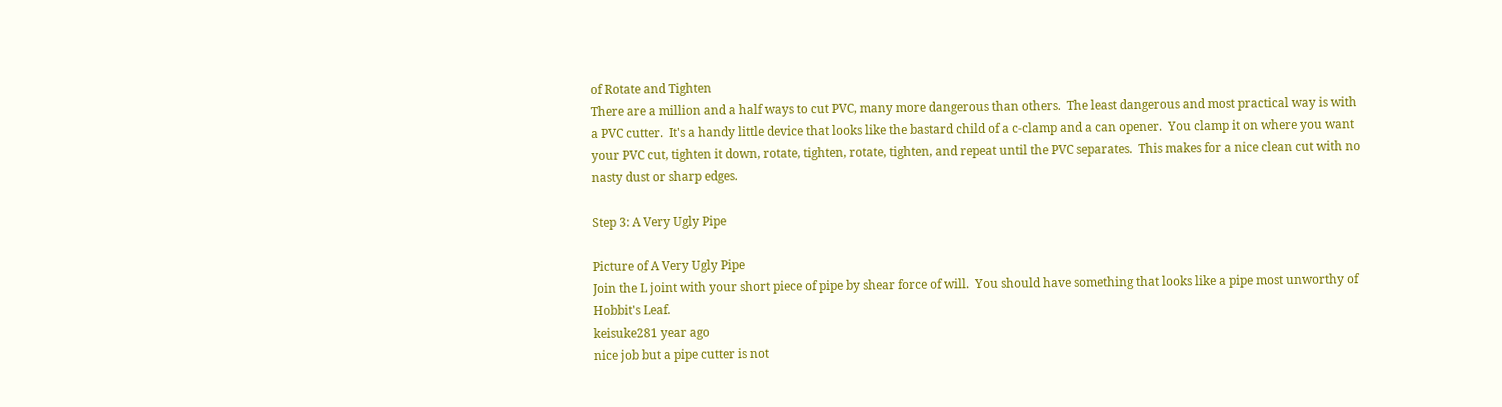of Rotate and Tighten
There are a million and a half ways to cut PVC, many more dangerous than others.  The least dangerous and most practical way is with a PVC cutter.  It's a handy little device that looks like the bastard child of a c-clamp and a can opener.  You clamp it on where you want your PVC cut, tighten it down, rotate, tighten, rotate, tighten, and repeat until the PVC separates.  This makes for a nice clean cut with no nasty dust or sharp edges.

Step 3: A Very Ugly Pipe

Picture of A Very Ugly Pipe
Join the L joint with your short piece of pipe by shear force of will.  You should have something that looks like a pipe most unworthy of Hobbit's Leaf.
keisuke281 year ago
nice job but a pipe cutter is not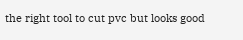the right tool to cut pvc but looks good